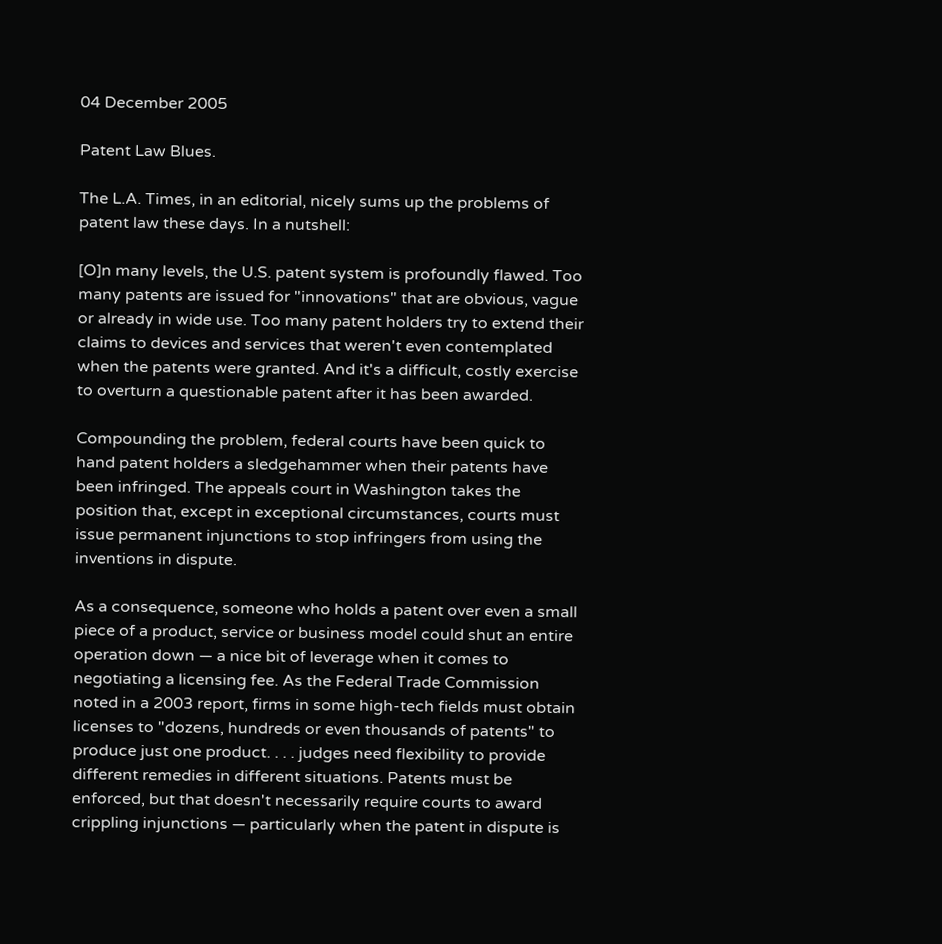04 December 2005

Patent Law Blues.

The L.A. Times, in an editorial, nicely sums up the problems of patent law these days. In a nutshell:

[O]n many levels, the U.S. patent system is profoundly flawed. Too many patents are issued for "innovations" that are obvious, vague or already in wide use. Too many patent holders try to extend their claims to devices and services that weren't even contemplated when the patents were granted. And it's a difficult, costly exercise to overturn a questionable patent after it has been awarded.

Compounding the problem, federal courts have been quick to hand patent holders a sledgehammer when their patents have been infringed. The appeals court in Washington takes the position that, except in exceptional circumstances, courts must issue permanent injunctions to stop infringers from using the inventions in dispute.

As a consequence, someone who holds a patent over even a small piece of a product, service or business model could shut an entire operation down — a nice bit of leverage when it comes to negotiating a licensing fee. As the Federal Trade Commission noted in a 2003 report, firms in some high-tech fields must obtain licenses to "dozens, hundreds or even thousands of patents" to produce just one product. . . . judges need flexibility to provide different remedies in different situations. Patents must be enforced, but that doesn't necessarily require courts to award crippling injunctions — particularly when the patent in dispute is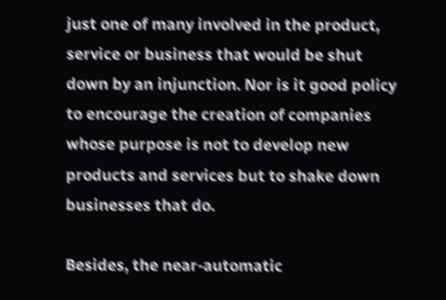just one of many involved in the product, service or business that would be shut down by an injunction. Nor is it good policy to encourage the creation of companies whose purpose is not to develop new products and services but to shake down businesses that do.

Besides, the near-automatic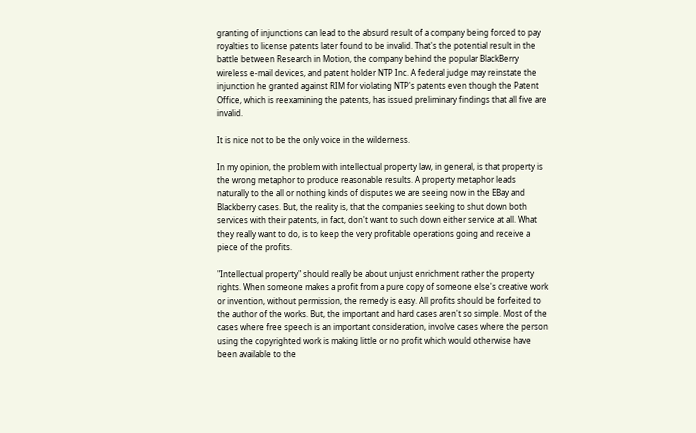granting of injunctions can lead to the absurd result of a company being forced to pay royalties to license patents later found to be invalid. That's the potential result in the battle between Research in Motion, the company behind the popular BlackBerry wireless e-mail devices, and patent holder NTP Inc. A federal judge may reinstate the injunction he granted against RIM for violating NTP's patents even though the Patent Office, which is reexamining the patents, has issued preliminary findings that all five are invalid.

It is nice not to be the only voice in the wilderness.

In my opinion, the problem with intellectual property law, in general, is that property is the wrong metaphor to produce reasonable results. A property metaphor leads naturally to the all or nothing kinds of disputes we are seeing now in the EBay and Blackberry cases. But, the reality is, that the companies seeking to shut down both services with their patents, in fact, don't want to such down either service at all. What they really want to do, is to keep the very profitable operations going and receive a piece of the profits.

"Intellectual property" should really be about unjust enrichment rather the property rights. When someone makes a profit from a pure copy of someone else's creative work or invention, without permission, the remedy is easy. All profits should be forfeited to the author of the works. But, the important and hard cases aren't so simple. Most of the cases where free speech is an important consideration, involve cases where the person using the copyrighted work is making little or no profit which would otherwise have been available to the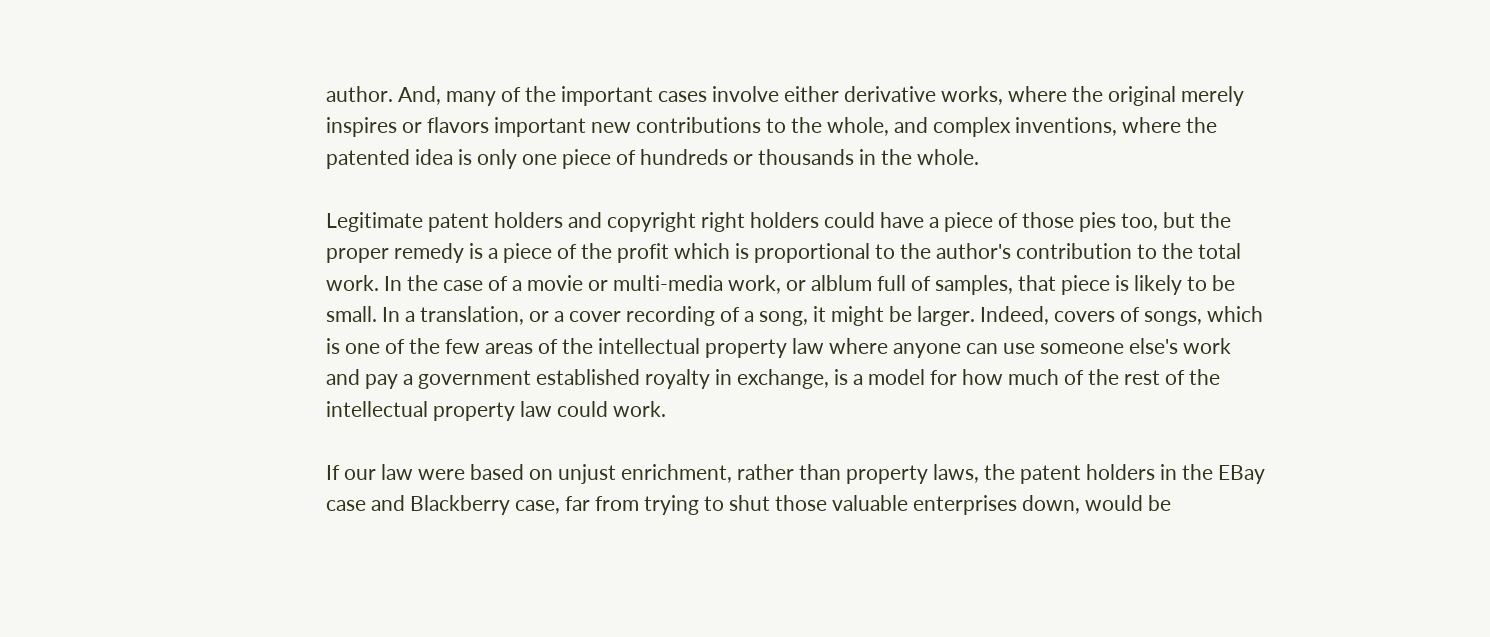author. And, many of the important cases involve either derivative works, where the original merely inspires or flavors important new contributions to the whole, and complex inventions, where the patented idea is only one piece of hundreds or thousands in the whole.

Legitimate patent holders and copyright right holders could have a piece of those pies too, but the proper remedy is a piece of the profit which is proportional to the author's contribution to the total work. In the case of a movie or multi-media work, or alblum full of samples, that piece is likely to be small. In a translation, or a cover recording of a song, it might be larger. Indeed, covers of songs, which is one of the few areas of the intellectual property law where anyone can use someone else's work and pay a government established royalty in exchange, is a model for how much of the rest of the intellectual property law could work.

If our law were based on unjust enrichment, rather than property laws, the patent holders in the EBay case and Blackberry case, far from trying to shut those valuable enterprises down, would be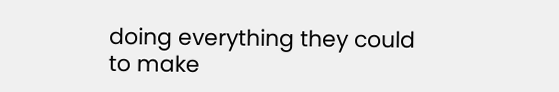doing everything they could to make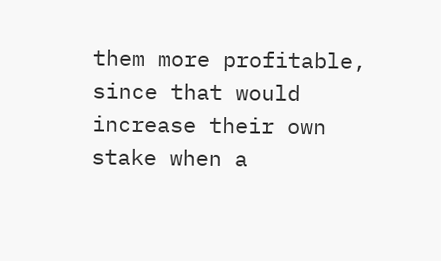them more profitable, since that would increase their own stake when a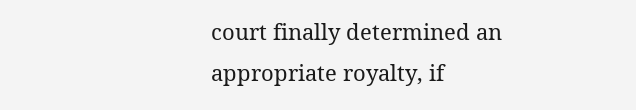court finally determined an appropriate royalty, if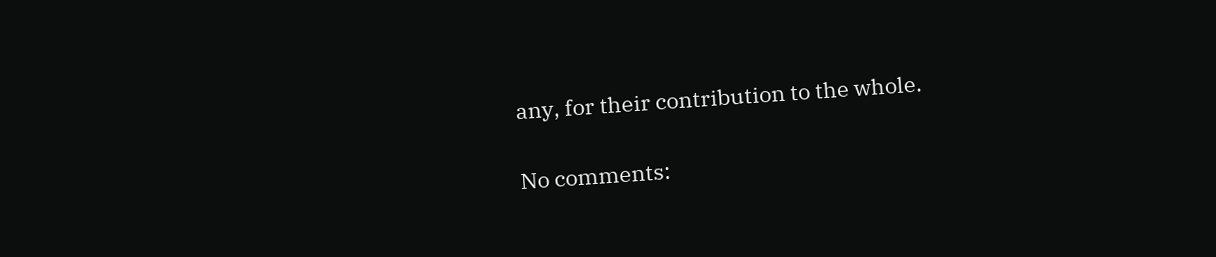any, for their contribution to the whole.

No comments: